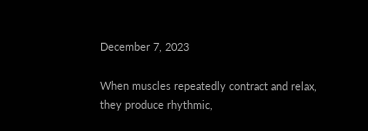December 7, 2023

When muscles repeatedly contract and relax, they produce rhythmic,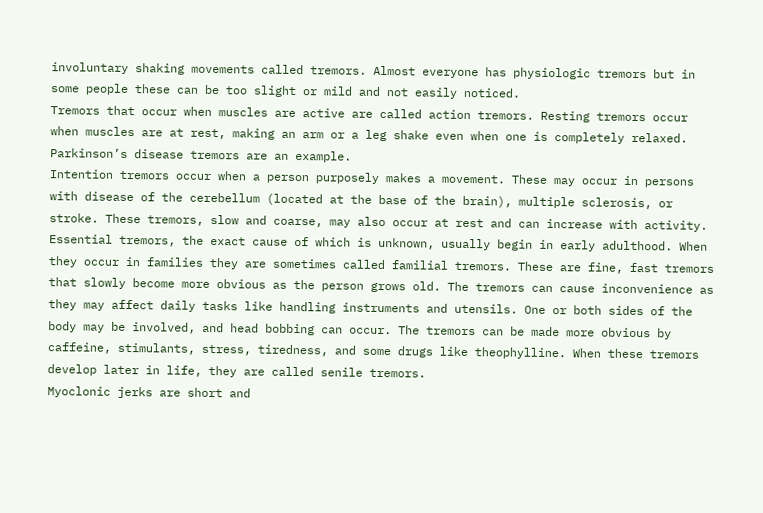involuntary shaking movements called tremors. Almost everyone has physiologic tremors but in some people these can be too slight or mild and not easily noticed.
Tremors that occur when muscles are active are called action tremors. Resting tremors occur when muscles are at rest, making an arm or a leg shake even when one is completely relaxed. Parkinson’s disease tremors are an example.
Intention tremors occur when a person purposely makes a movement. These may occur in persons with disease of the cerebellum (located at the base of the brain), multiple sclerosis, or stroke. These tremors, slow and coarse, may also occur at rest and can increase with activity.
Essential tremors, the exact cause of which is unknown, usually begin in early adulthood. When they occur in families they are sometimes called familial tremors. These are fine, fast tremors that slowly become more obvious as the person grows old. The tremors can cause inconvenience as they may affect daily tasks like handling instruments and utensils. One or both sides of the body may be involved, and head bobbing can occur. The tremors can be made more obvious by caffeine, stimulants, stress, tiredness, and some drugs like theophylline. When these tremors develop later in life, they are called senile tremors.
Myoclonic jerks are short and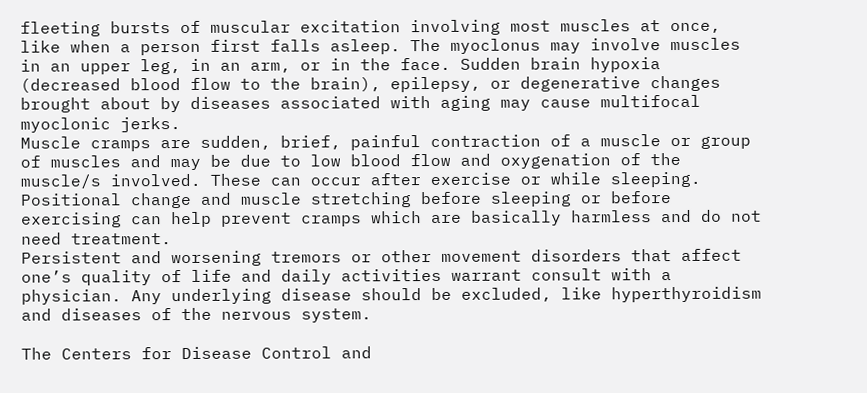fleeting bursts of muscular excitation involving most muscles at once, like when a person first falls asleep. The myoclonus may involve muscles in an upper leg, in an arm, or in the face. Sudden brain hypoxia (decreased blood flow to the brain), epilepsy, or degenerative changes brought about by diseases associated with aging may cause multifocal myoclonic jerks.
Muscle cramps are sudden, brief, painful contraction of a muscle or group of muscles and may be due to low blood flow and oxygenation of the muscle/s involved. These can occur after exercise or while sleeping. Positional change and muscle stretching before sleeping or before exercising can help prevent cramps which are basically harmless and do not need treatment.
Persistent and worsening tremors or other movement disorders that affect one’s quality of life and daily activities warrant consult with a physician. Any underlying disease should be excluded, like hyperthyroidism and diseases of the nervous system.

The Centers for Disease Control and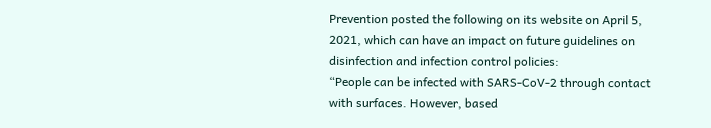Prevention posted the following on its website on April 5, 2021, which can have an impact on future guidelines on disinfection and infection control policies:
“People can be infected with SARS-CoV-2 through contact with surfaces. However, based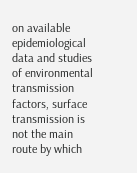on available epidemiological data and studies of environmental transmission factors, surface transmission is not the main route by which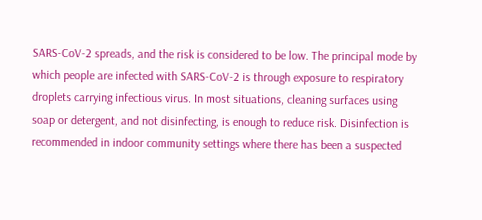SARS-CoV-2 spreads, and the risk is considered to be low. The principal mode by which people are infected with SARS-CoV-2 is through exposure to respiratory droplets carrying infectious virus. In most situations, cleaning surfaces using soap or detergent, and not disinfecting, is enough to reduce risk. Disinfection is recommended in indoor community settings where there has been a suspected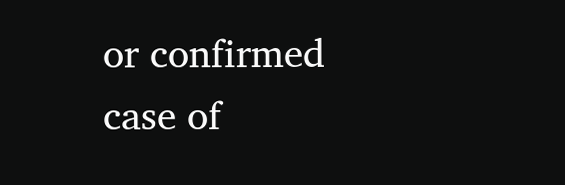or confirmed case of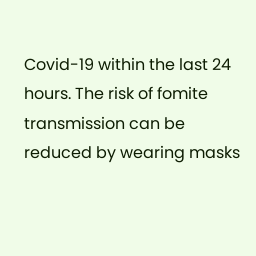Covid-19 within the last 24 hours. The risk of fomite transmission can be reduced by wearing masks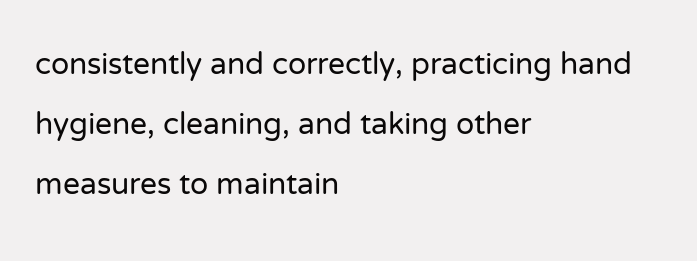consistently and correctly, practicing hand hygiene, cleaning, and taking other measures to maintain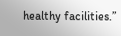healthy facilities.”